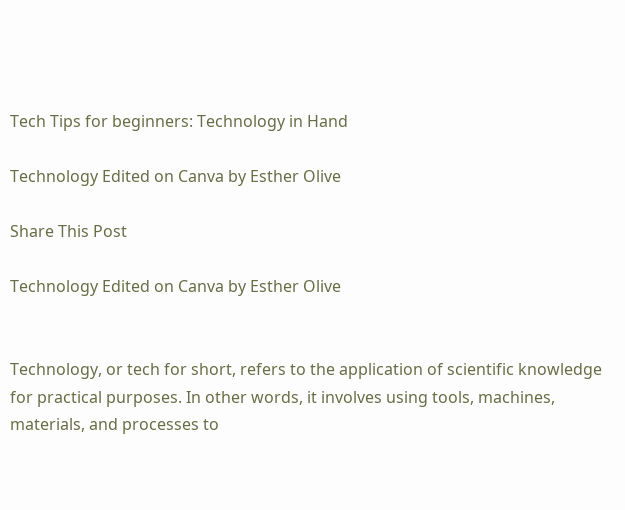Tech Tips for beginners: Technology in Hand

Technology Edited on Canva by Esther Olive

Share This Post

Technology Edited on Canva by Esther Olive


Technology, or tech for short, refers to the application of scientific knowledge for practical purposes. In other words, it involves using tools, machines, materials, and processes to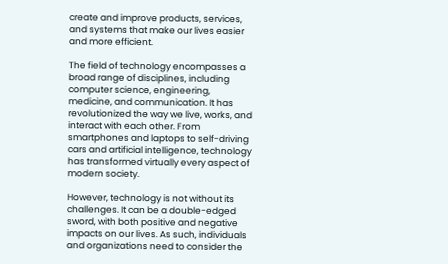create and improve products, services, and systems that make our lives easier and more efficient.

The field of technology encompasses a broad range of disciplines, including computer science, engineering, medicine, and communication. It has revolutionized the way we live, works, and interact with each other. From smartphones and laptops to self-driving cars and artificial intelligence, technology has transformed virtually every aspect of modern society.

However, technology is not without its challenges. It can be a double-edged sword, with both positive and negative impacts on our lives. As such, individuals and organizations need to consider the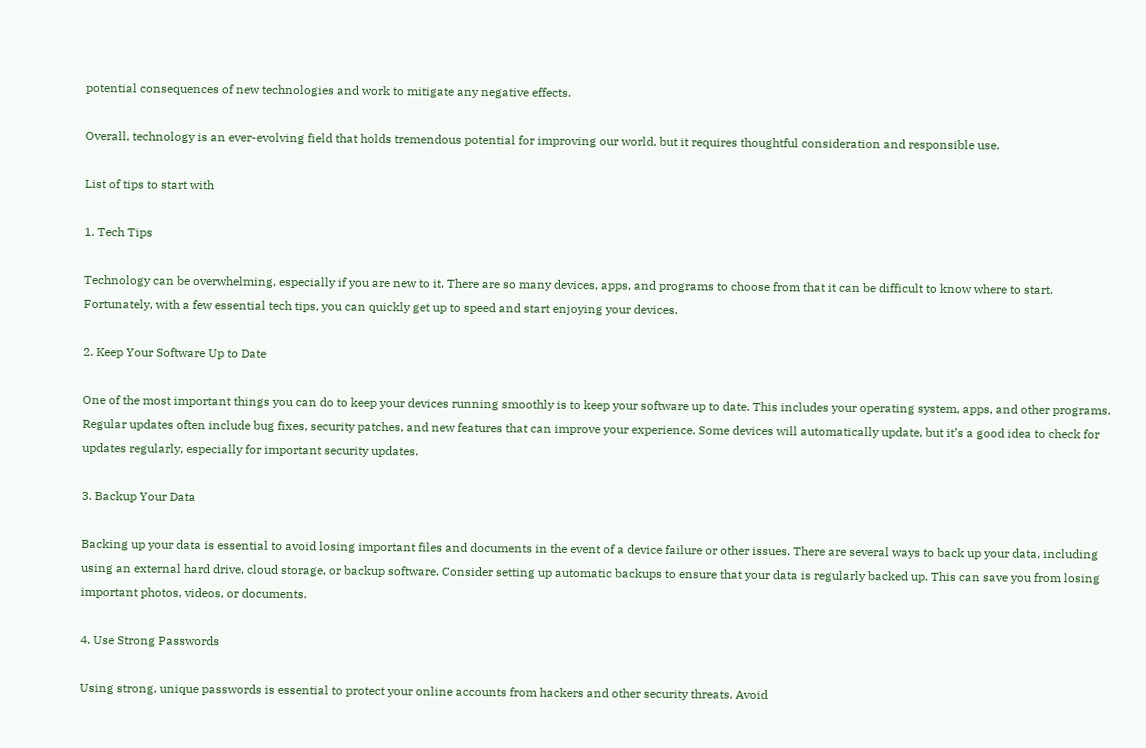potential consequences of new technologies and work to mitigate any negative effects.

Overall, technology is an ever-evolving field that holds tremendous potential for improving our world, but it requires thoughtful consideration and responsible use.

List of tips to start with

1. Tech Tips

Technology can be overwhelming, especially if you are new to it. There are so many devices, apps, and programs to choose from that it can be difficult to know where to start. Fortunately, with a few essential tech tips, you can quickly get up to speed and start enjoying your devices.

2. Keep Your Software Up to Date

One of the most important things you can do to keep your devices running smoothly is to keep your software up to date. This includes your operating system, apps, and other programs. Regular updates often include bug fixes, security patches, and new features that can improve your experience. Some devices will automatically update, but it’s a good idea to check for updates regularly, especially for important security updates.

3. Backup Your Data

Backing up your data is essential to avoid losing important files and documents in the event of a device failure or other issues. There are several ways to back up your data, including using an external hard drive, cloud storage, or backup software. Consider setting up automatic backups to ensure that your data is regularly backed up. This can save you from losing important photos, videos, or documents.

4. Use Strong Passwords

Using strong, unique passwords is essential to protect your online accounts from hackers and other security threats. Avoid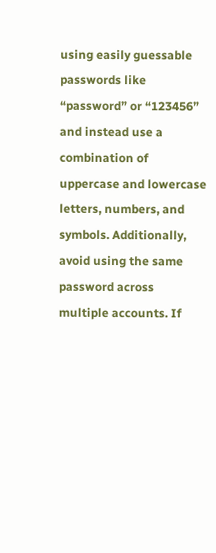using easily guessable passwords like “password” or “123456” and instead use a combination of uppercase and lowercase letters, numbers, and symbols. Additionally, avoid using the same password across multiple accounts. If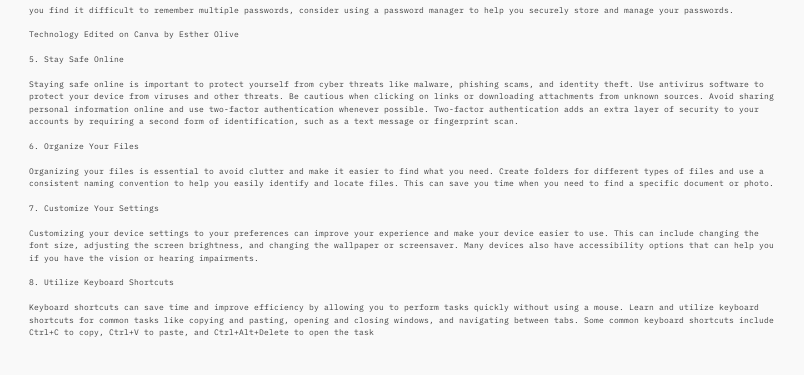you find it difficult to remember multiple passwords, consider using a password manager to help you securely store and manage your passwords.

Technology Edited on Canva by Esther Olive

5. Stay Safe Online

Staying safe online is important to protect yourself from cyber threats like malware, phishing scams, and identity theft. Use antivirus software to protect your device from viruses and other threats. Be cautious when clicking on links or downloading attachments from unknown sources. Avoid sharing personal information online and use two-factor authentication whenever possible. Two-factor authentication adds an extra layer of security to your accounts by requiring a second form of identification, such as a text message or fingerprint scan.

6. Organize Your Files

Organizing your files is essential to avoid clutter and make it easier to find what you need. Create folders for different types of files and use a consistent naming convention to help you easily identify and locate files. This can save you time when you need to find a specific document or photo.

7. Customize Your Settings

Customizing your device settings to your preferences can improve your experience and make your device easier to use. This can include changing the font size, adjusting the screen brightness, and changing the wallpaper or screensaver. Many devices also have accessibility options that can help you if you have the vision or hearing impairments.

8. Utilize Keyboard Shortcuts

Keyboard shortcuts can save time and improve efficiency by allowing you to perform tasks quickly without using a mouse. Learn and utilize keyboard shortcuts for common tasks like copying and pasting, opening and closing windows, and navigating between tabs. Some common keyboard shortcuts include Ctrl+C to copy, Ctrl+V to paste, and Ctrl+Alt+Delete to open the task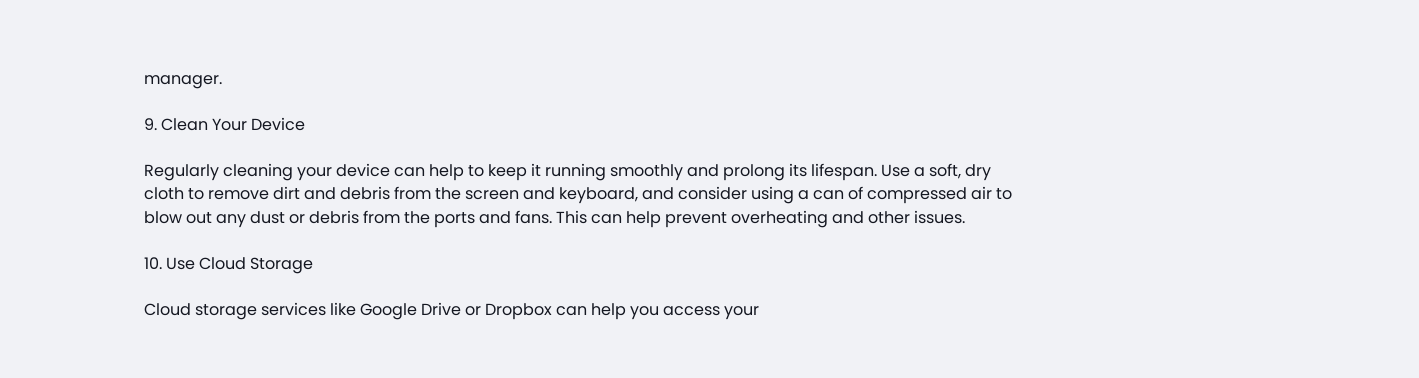manager.

9. Clean Your Device

Regularly cleaning your device can help to keep it running smoothly and prolong its lifespan. Use a soft, dry cloth to remove dirt and debris from the screen and keyboard, and consider using a can of compressed air to blow out any dust or debris from the ports and fans. This can help prevent overheating and other issues.

10. Use Cloud Storage

Cloud storage services like Google Drive or Dropbox can help you access your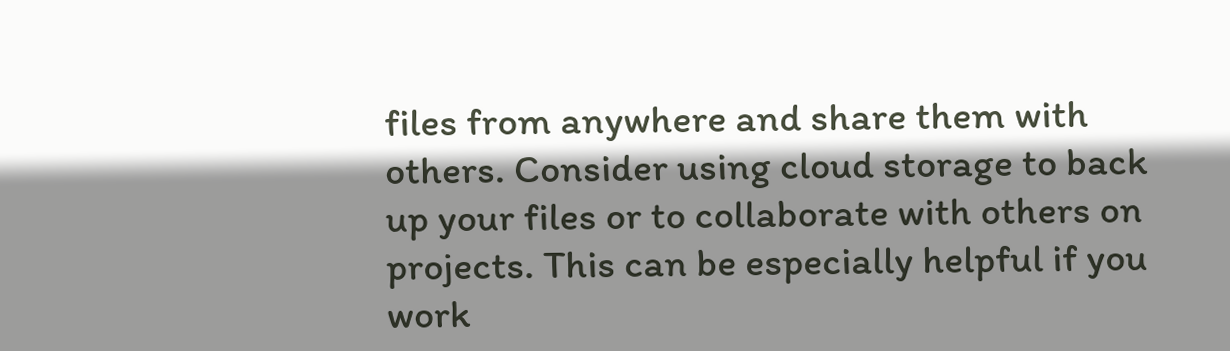files from anywhere and share them with others. Consider using cloud storage to back up your files or to collaborate with others on projects. This can be especially helpful if you work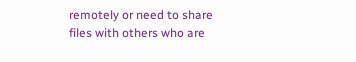remotely or need to share files with others who are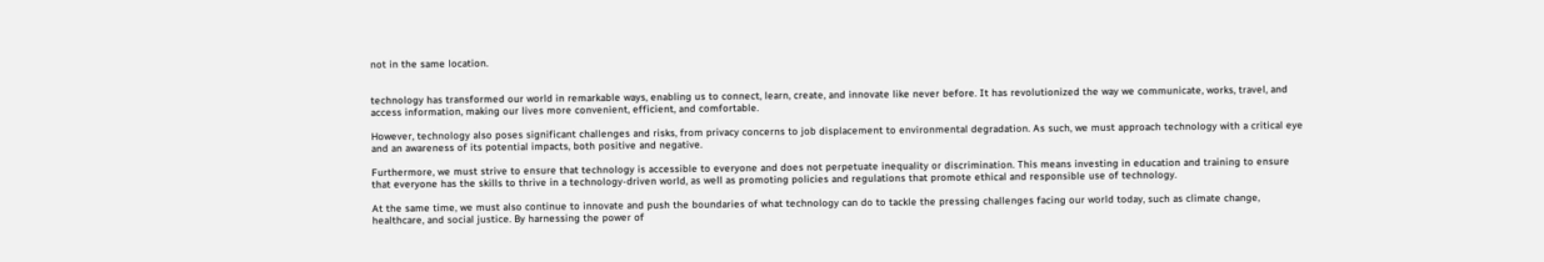not in the same location.


technology has transformed our world in remarkable ways, enabling us to connect, learn, create, and innovate like never before. It has revolutionized the way we communicate, works, travel, and access information, making our lives more convenient, efficient, and comfortable.

However, technology also poses significant challenges and risks, from privacy concerns to job displacement to environmental degradation. As such, we must approach technology with a critical eye and an awareness of its potential impacts, both positive and negative.

Furthermore, we must strive to ensure that technology is accessible to everyone and does not perpetuate inequality or discrimination. This means investing in education and training to ensure that everyone has the skills to thrive in a technology-driven world, as well as promoting policies and regulations that promote ethical and responsible use of technology.

At the same time, we must also continue to innovate and push the boundaries of what technology can do to tackle the pressing challenges facing our world today, such as climate change, healthcare, and social justice. By harnessing the power of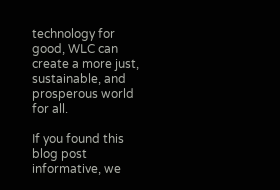technology for good, WLC can create a more just, sustainable, and prosperous world for all.

If you found this blog post informative, we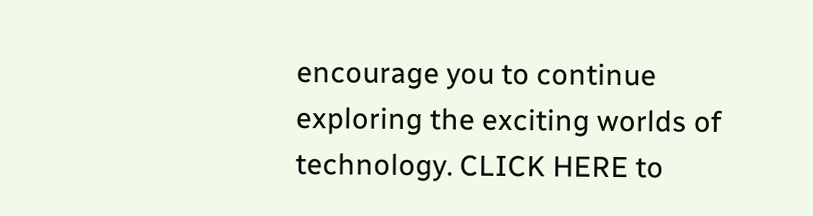encourage you to continue exploring the exciting worlds of technology. CLICK HERE to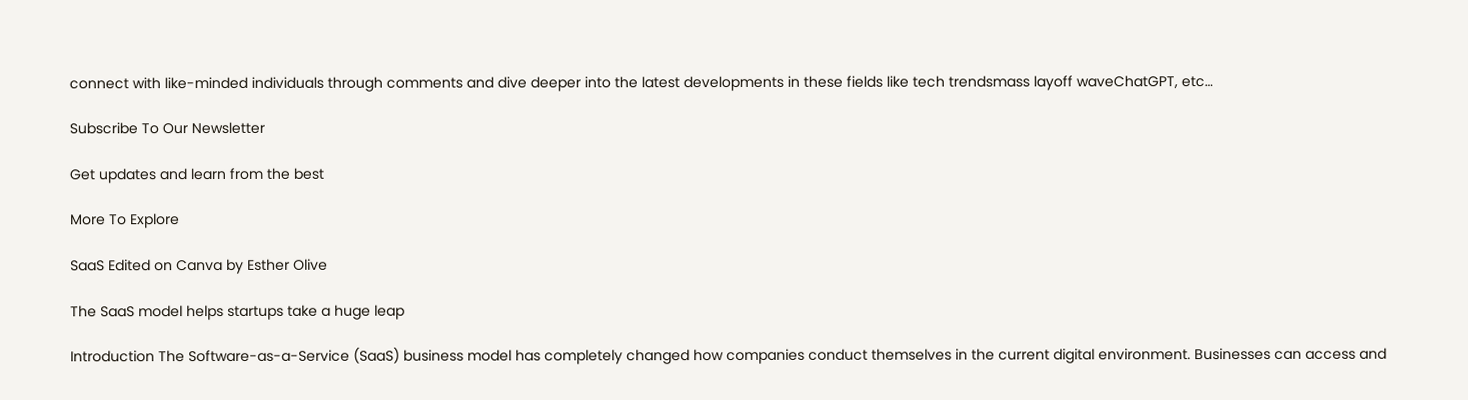connect with like-minded individuals through comments and dive deeper into the latest developments in these fields like tech trendsmass layoff waveChatGPT, etc…

Subscribe To Our Newsletter

Get updates and learn from the best

More To Explore

SaaS Edited on Canva by Esther Olive

The SaaS model helps startups take a huge leap

Introduction The Software-as-a-Service (SaaS) business model has completely changed how companies conduct themselves in the current digital environment. Businesses can access and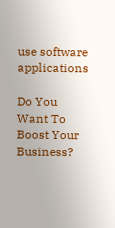use software applications

Do You Want To Boost Your Business?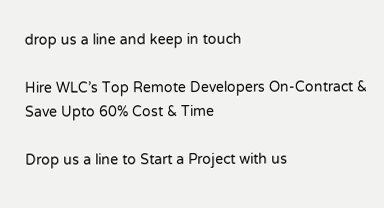drop us a line and keep in touch

Hire WLC’s Top Remote Developers On-Contract & Save Upto 60% Cost & Time

Drop us a line to Start a Project with us